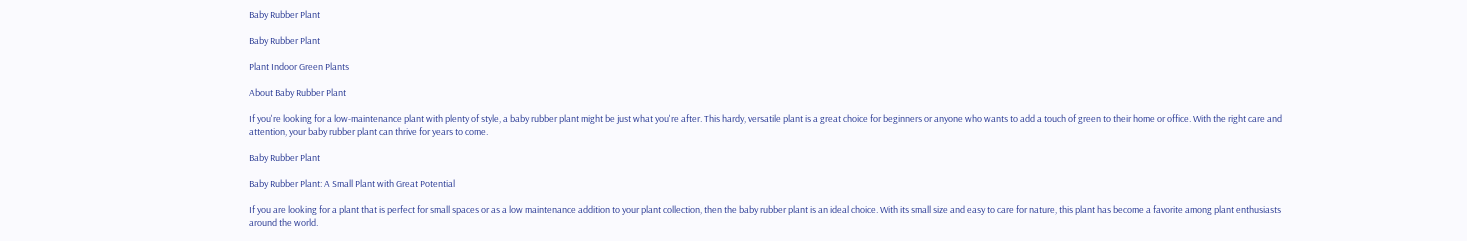Baby Rubber Plant

Baby Rubber Plant

Plant Indoor Green Plants

About Baby Rubber Plant

If you're looking for a low-maintenance plant with plenty of style, a baby rubber plant might be just what you're after. This hardy, versatile plant is a great choice for beginners or anyone who wants to add a touch of green to their home or office. With the right care and attention, your baby rubber plant can thrive for years to come.

Baby Rubber Plant

Baby Rubber Plant: A Small Plant with Great Potential

If you are looking for a plant that is perfect for small spaces or as a low maintenance addition to your plant collection, then the baby rubber plant is an ideal choice. With its small size and easy to care for nature, this plant has become a favorite among plant enthusiasts around the world.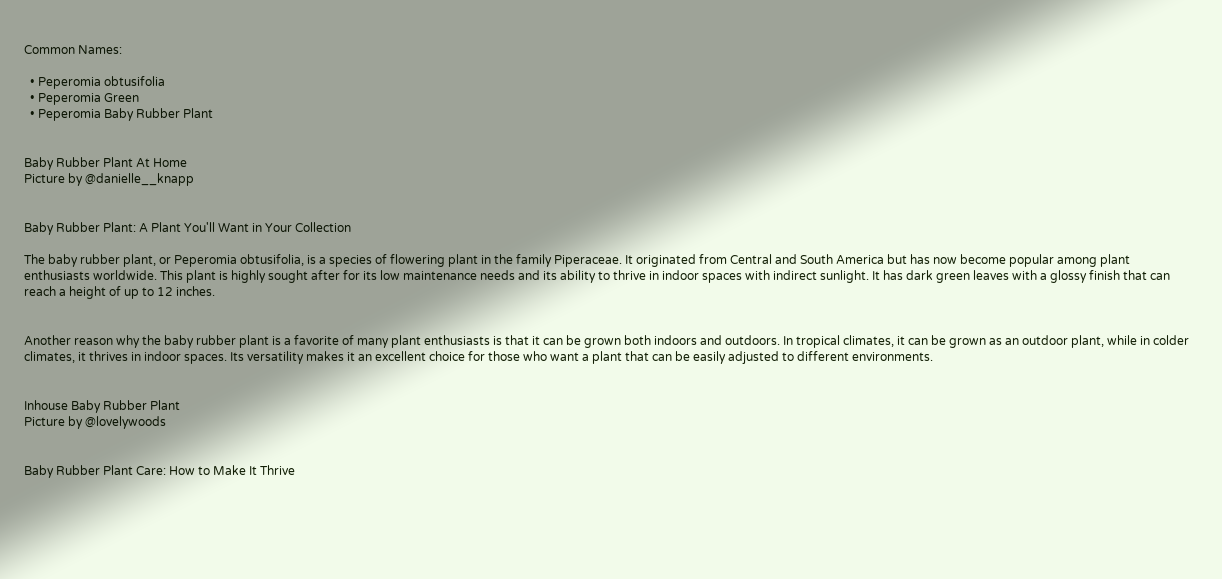Common Names:

  • Peperomia obtusifolia
  • Peperomia Green
  • Peperomia Baby Rubber Plant


Baby Rubber Plant At Home
Picture by @danielle__knapp


Baby Rubber Plant: A Plant You'll Want in Your Collection

The baby rubber plant, or Peperomia obtusifolia, is a species of flowering plant in the family Piperaceae. It originated from Central and South America but has now become popular among plant enthusiasts worldwide. This plant is highly sought after for its low maintenance needs and its ability to thrive in indoor spaces with indirect sunlight. It has dark green leaves with a glossy finish that can reach a height of up to 12 inches.


Another reason why the baby rubber plant is a favorite of many plant enthusiasts is that it can be grown both indoors and outdoors. In tropical climates, it can be grown as an outdoor plant, while in colder climates, it thrives in indoor spaces. Its versatility makes it an excellent choice for those who want a plant that can be easily adjusted to different environments.


Inhouse Baby Rubber Plant
Picture by @lovelywoods


Baby Rubber Plant Care: How to Make It Thrive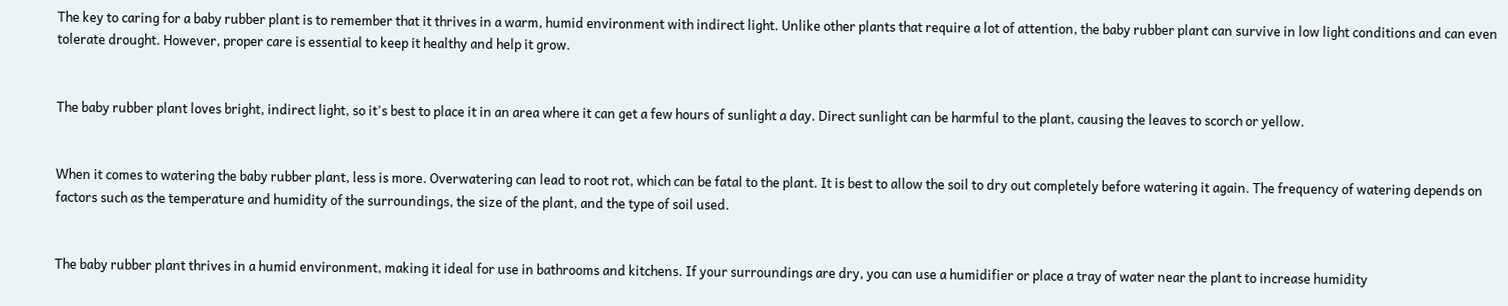The key to caring for a baby rubber plant is to remember that it thrives in a warm, humid environment with indirect light. Unlike other plants that require a lot of attention, the baby rubber plant can survive in low light conditions and can even tolerate drought. However, proper care is essential to keep it healthy and help it grow.


The baby rubber plant loves bright, indirect light, so it's best to place it in an area where it can get a few hours of sunlight a day. Direct sunlight can be harmful to the plant, causing the leaves to scorch or yellow.


When it comes to watering the baby rubber plant, less is more. Overwatering can lead to root rot, which can be fatal to the plant. It is best to allow the soil to dry out completely before watering it again. The frequency of watering depends on factors such as the temperature and humidity of the surroundings, the size of the plant, and the type of soil used.


The baby rubber plant thrives in a humid environment, making it ideal for use in bathrooms and kitchens. If your surroundings are dry, you can use a humidifier or place a tray of water near the plant to increase humidity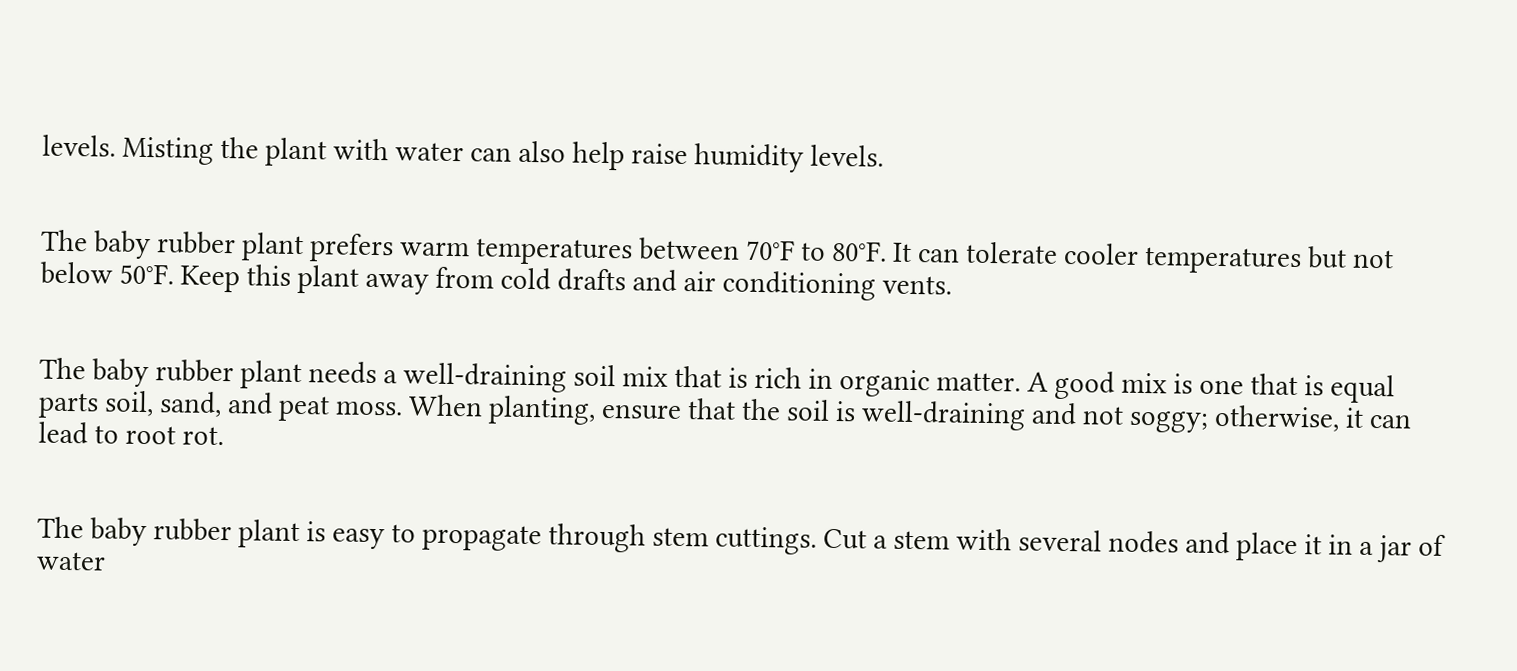levels. Misting the plant with water can also help raise humidity levels.


The baby rubber plant prefers warm temperatures between 70°F to 80°F. It can tolerate cooler temperatures but not below 50°F. Keep this plant away from cold drafts and air conditioning vents.


The baby rubber plant needs a well-draining soil mix that is rich in organic matter. A good mix is one that is equal parts soil, sand, and peat moss. When planting, ensure that the soil is well-draining and not soggy; otherwise, it can lead to root rot.


The baby rubber plant is easy to propagate through stem cuttings. Cut a stem with several nodes and place it in a jar of water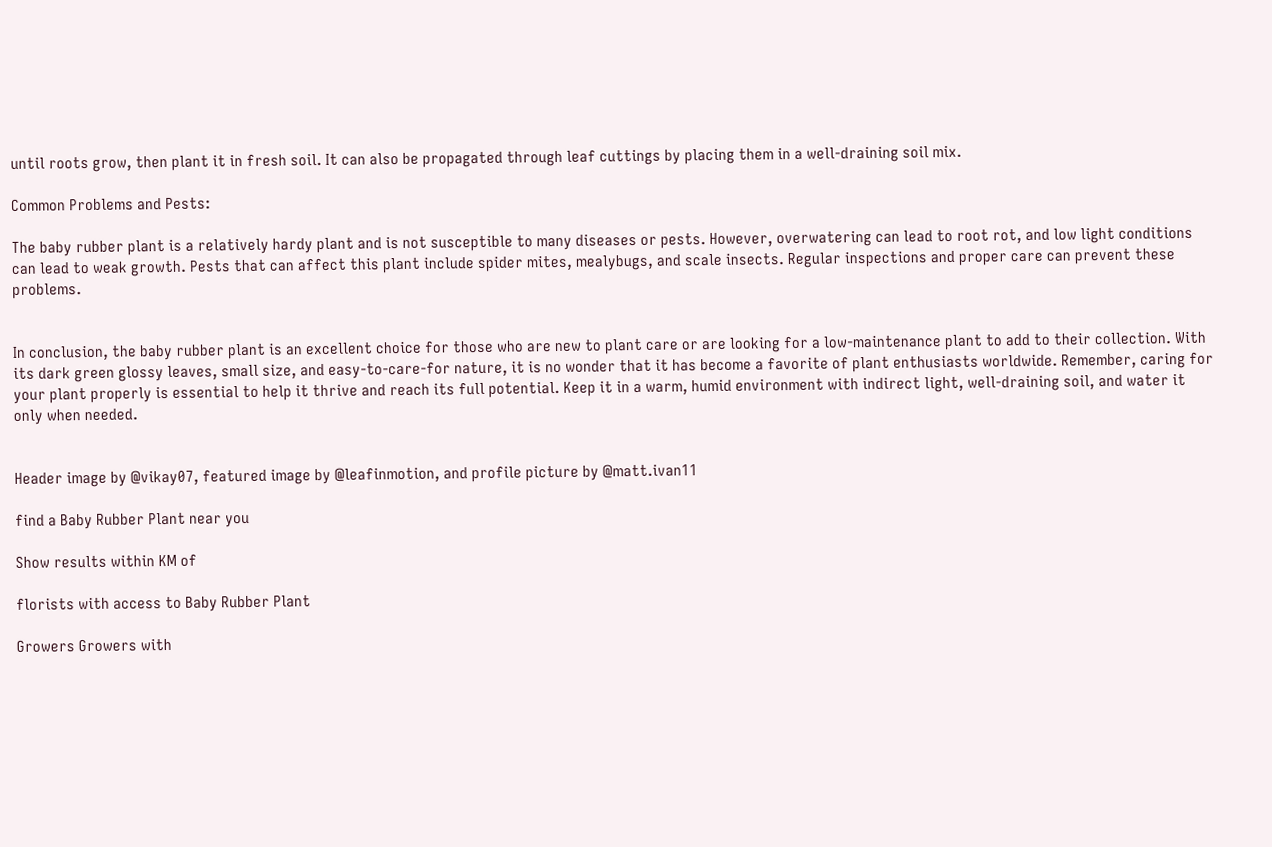until roots grow, then plant it in fresh soil. It can also be propagated through leaf cuttings by placing them in a well-draining soil mix.

Common Problems and Pests:

The baby rubber plant is a relatively hardy plant and is not susceptible to many diseases or pests. However, overwatering can lead to root rot, and low light conditions can lead to weak growth. Pests that can affect this plant include spider mites, mealybugs, and scale insects. Regular inspections and proper care can prevent these problems.


In conclusion, the baby rubber plant is an excellent choice for those who are new to plant care or are looking for a low-maintenance plant to add to their collection. With its dark green glossy leaves, small size, and easy-to-care-for nature, it is no wonder that it has become a favorite of plant enthusiasts worldwide. Remember, caring for your plant properly is essential to help it thrive and reach its full potential. Keep it in a warm, humid environment with indirect light, well-draining soil, and water it only when needed.


Header image by @vikay07, featured image by @leafinmotion, and profile picture by @matt.ivan11

find a Baby Rubber Plant near you

Show results within KM of

florists with access to Baby Rubber Plant

Growers Growers with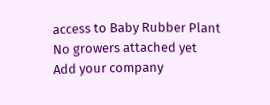access to Baby Rubber Plant
No growers attached yet
Add your company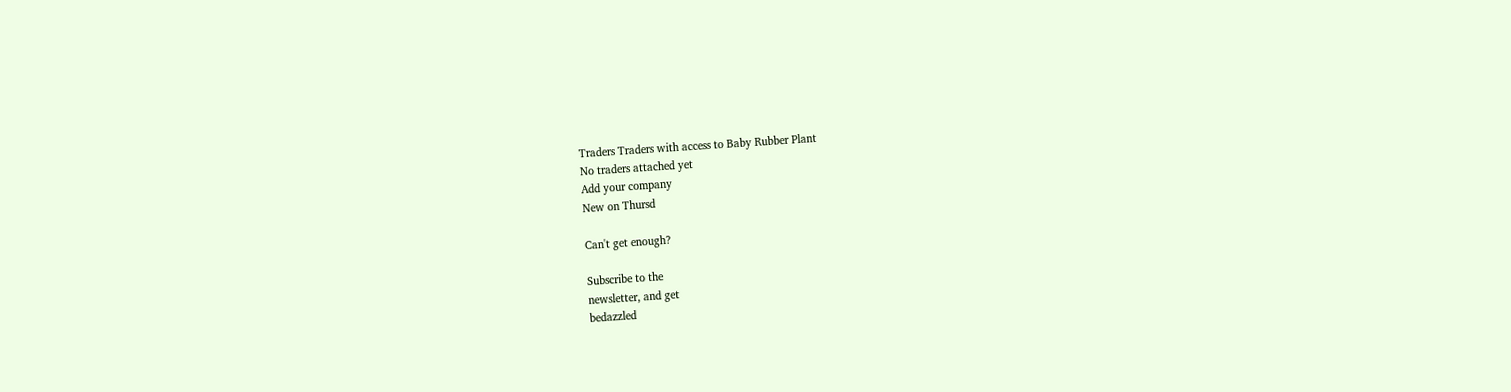Traders Traders with access to Baby Rubber Plant
No traders attached yet
Add your company
New on Thursd

Can't get enough?

Subscribe to the
newsletter, and get
bedazzled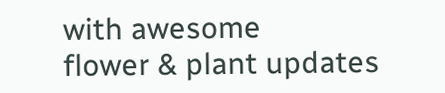with awesome
flower & plant updates